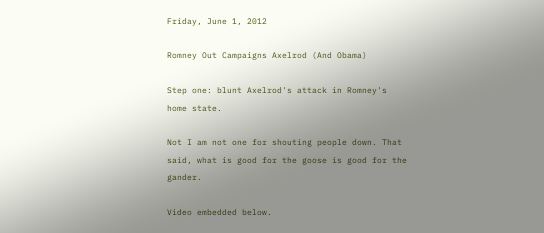Friday, June 1, 2012

Romney Out Campaigns Axelrod (And Obama)

Step one: blunt Axelrod's attack in Romney's home state.

Not I am not one for shouting people down. That said, what is good for the goose is good for the gander.

Video embedded below.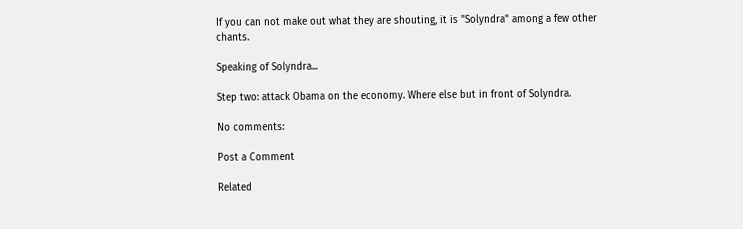If you can not make out what they are shouting, it is "Solyndra" among a few other chants.

Speaking of Solyndra...

Step two: attack Obama on the economy. Where else but in front of Solyndra.

No comments:

Post a Comment

Related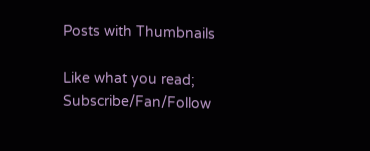Posts with Thumbnails

Like what you read; Subscribe/Fan/Follow